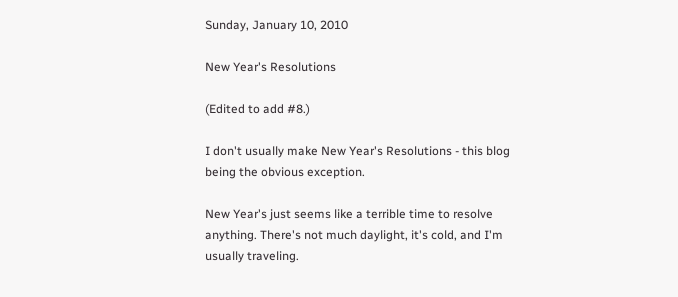Sunday, January 10, 2010

New Year's Resolutions

(Edited to add #8.)

I don't usually make New Year's Resolutions - this blog being the obvious exception.

New Year's just seems like a terrible time to resolve anything. There's not much daylight, it's cold, and I'm usually traveling.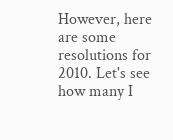However, here are some resolutions for 2010. Let's see how many I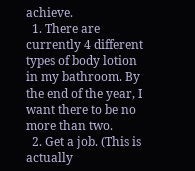achieve.
  1. There are currently 4 different types of body lotion in my bathroom. By the end of the year, I want there to be no more than two.
  2. Get a job. (This is actually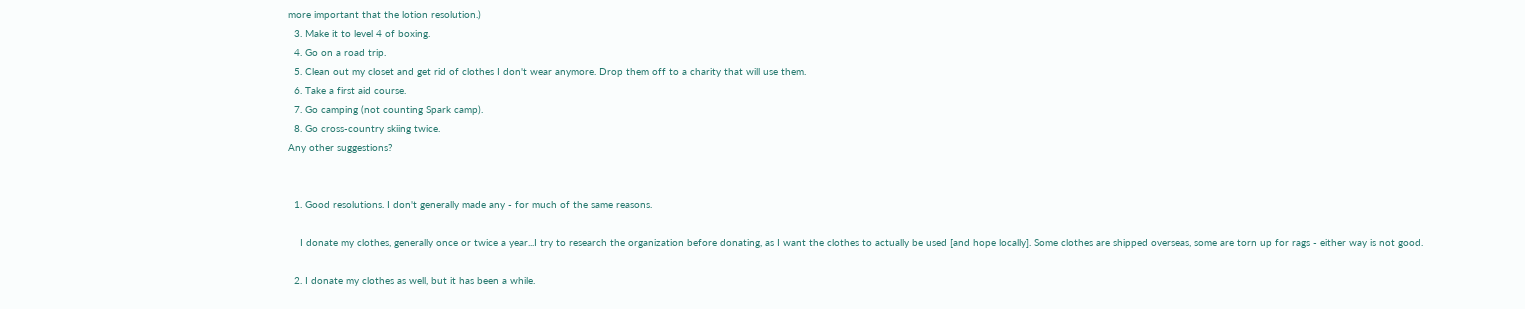more important that the lotion resolution.)
  3. Make it to level 4 of boxing.
  4. Go on a road trip.
  5. Clean out my closet and get rid of clothes I don't wear anymore. Drop them off to a charity that will use them.
  6. Take a first aid course.
  7. Go camping (not counting Spark camp).
  8. Go cross-country skiing twice.
Any other suggestions?


  1. Good resolutions. I don't generally made any - for much of the same reasons.

    I donate my clothes, generally once or twice a year...I try to research the organization before donating, as I want the clothes to actually be used [and hope locally]. Some clothes are shipped overseas, some are torn up for rags - either way is not good.

  2. I donate my clothes as well, but it has been a while.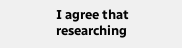I agree that researching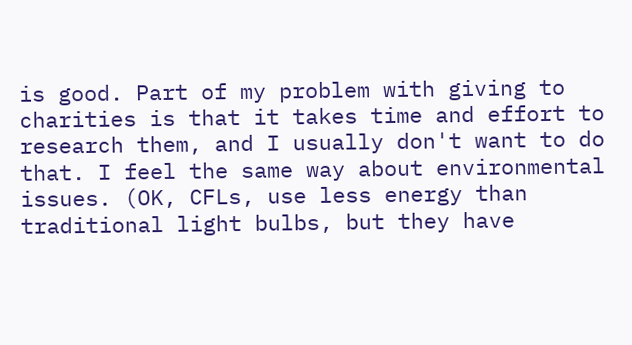is good. Part of my problem with giving to charities is that it takes time and effort to research them, and I usually don't want to do that. I feel the same way about environmental issues. (OK, CFLs, use less energy than traditional light bulbs, but they have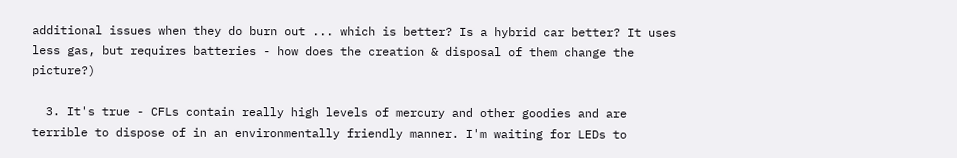additional issues when they do burn out ... which is better? Is a hybrid car better? It uses less gas, but requires batteries - how does the creation & disposal of them change the picture?)

  3. It's true - CFLs contain really high levels of mercury and other goodies and are terrible to dispose of in an environmentally friendly manner. I'm waiting for LEDs to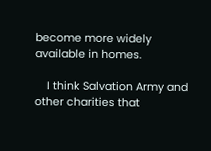become more widely available in homes.

    I think Salvation Army and other charities that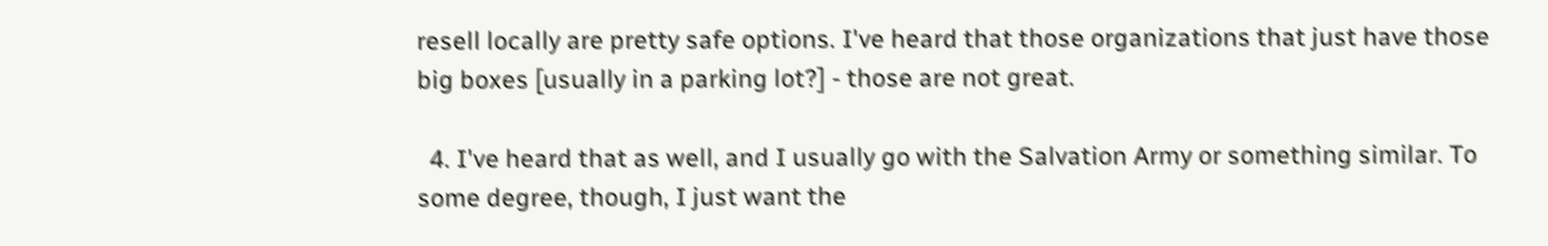resell locally are pretty safe options. I've heard that those organizations that just have those big boxes [usually in a parking lot?] - those are not great.

  4. I've heard that as well, and I usually go with the Salvation Army or something similar. To some degree, though, I just want the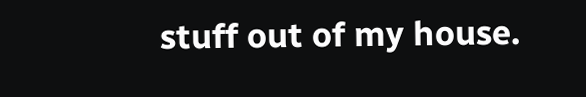stuff out of my house.